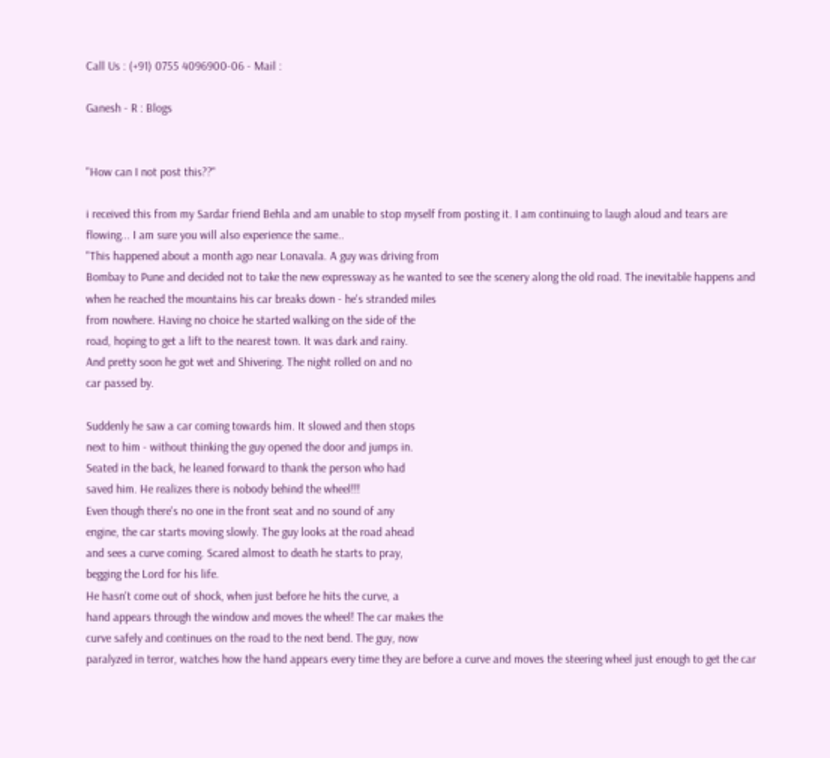Call Us : (+91) 0755 4096900-06 - Mail :

Ganesh - R : Blogs


"How can I not post this??"

i received this from my Sardar friend Behla and am unable to stop myself from posting it. I am continuing to laugh aloud and tears are flowing... I am sure you will also experience the same..
"This happened about a month ago near Lonavala. A guy was driving from
Bombay to Pune and decided not to take the new expressway as he wanted to see the scenery along the old road. The inevitable happens and when he reached the mountains his car breaks down - he's stranded miles
from nowhere. Having no choice he started walking on the side of the
road, hoping to get a lift to the nearest town. It was dark and rainy.
And pretty soon he got wet and Shivering. The night rolled on and no
car passed by.

Suddenly he saw a car coming towards him. It slowed and then stops
next to him - without thinking the guy opened the door and jumps in.
Seated in the back, he leaned forward to thank the person who had
saved him. He realizes there is nobody behind the wheel!!!
Even though there's no one in the front seat and no sound of any
engine, the car starts moving slowly. The guy looks at the road ahead
and sees a curve coming. Scared almost to death he starts to pray,
begging the Lord for his life.
He hasn't come out of shock, when just before he hits the curve, a
hand appears through the window and moves the wheel! The car makes the
curve safely and continues on the road to the next bend. The guy, now
paralyzed in terror, watches how the hand appears every time they are before a curve and moves the steering wheel just enough to get the car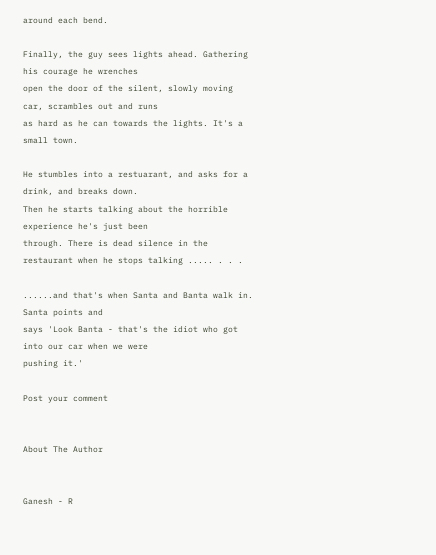around each bend.

Finally, the guy sees lights ahead. Gathering his courage he wrenches
open the door of the silent, slowly moving car, scrambles out and runs
as hard as he can towards the lights. It's a small town.

He stumbles into a restuarant, and asks for a drink, and breaks down.
Then he starts talking about the horrible experience he's just been
through. There is dead silence in the restaurant when he stops talking ..... . . .

......and that's when Santa and Banta walk in. Santa points and
says 'Look Banta - that's the idiot who got into our car when we were
pushing it.'

Post your comment


About The Author


Ganesh - R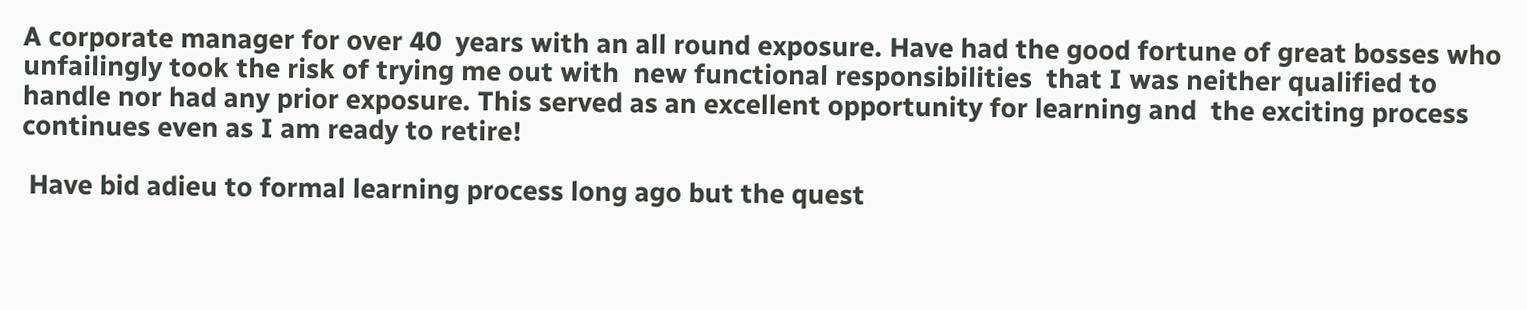A corporate manager for over 40  years with an all round exposure. Have had the good fortune of great bosses who unfailingly took the risk of trying me out with  new functional responsibilities  that I was neither qualified to handle nor had any prior exposure. This served as an excellent opportunity for learning and  the exciting process continues even as I am ready to retire!

 Have bid adieu to formal learning process long ago but the quest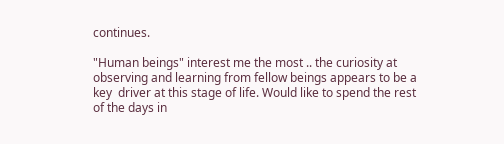continues.

"Human beings" interest me the most .. the curiosity at observing and learning from fellow beings appears to be a key  driver at this stage of life. Would like to spend the rest of the days in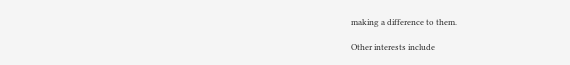making a difference to them.

Other interests include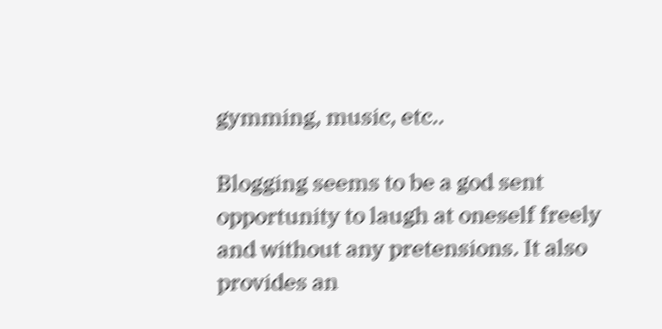gymming, music, etc..

Blogging seems to be a god sent opportunity to laugh at oneself freely and without any pretensions. It also provides an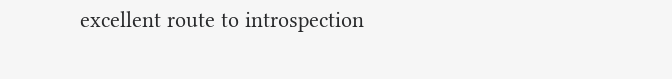excellent route to introspection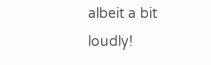albeit a bit loudly!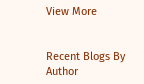View More


Recent Blogs By Author